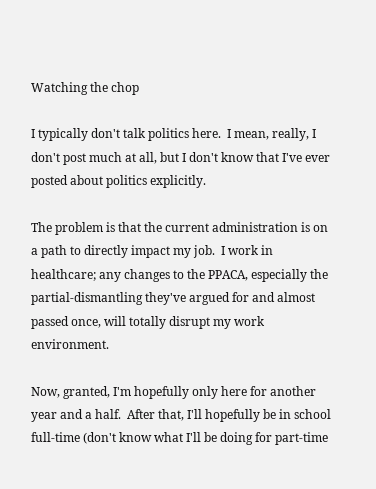Watching the chop

I typically don't talk politics here.  I mean, really, I don't post much at all, but I don't know that I've ever posted about politics explicitly.

The problem is that the current administration is on a path to directly impact my job.  I work in healthcare; any changes to the PPACA, especially the partial-dismantling they've argued for and almost passed once, will totally disrupt my work environment.

Now, granted, I'm hopefully only here for another year and a half.  After that, I'll hopefully be in school full-time (don't know what I'll be doing for part-time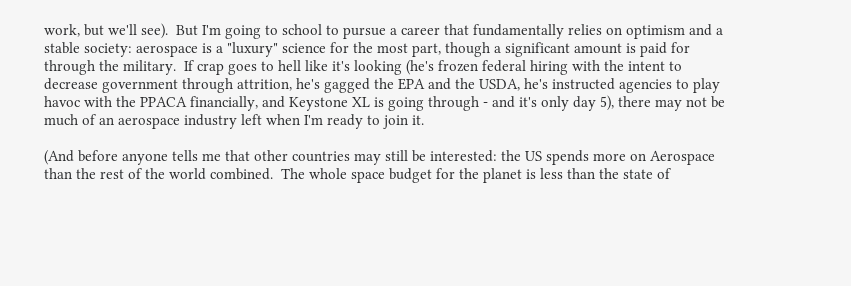work, but we'll see).  But I'm going to school to pursue a career that fundamentally relies on optimism and a stable society: aerospace is a "luxury" science for the most part, though a significant amount is paid for through the military.  If crap goes to hell like it's looking (he's frozen federal hiring with the intent to decrease government through attrition, he's gagged the EPA and the USDA, he's instructed agencies to play havoc with the PPACA financially, and Keystone XL is going through - and it's only day 5), there may not be much of an aerospace industry left when I'm ready to join it.

(And before anyone tells me that other countries may still be interested: the US spends more on Aerospace than the rest of the world combined.  The whole space budget for the planet is less than the state of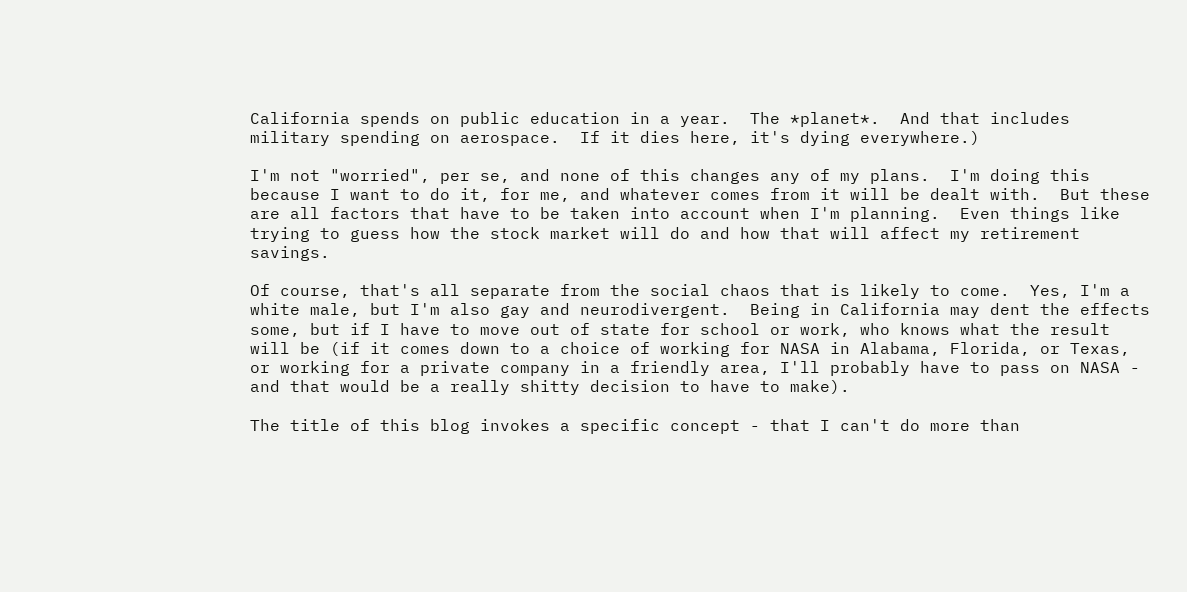California spends on public education in a year.  The *planet*.  And that includes military spending on aerospace.  If it dies here, it's dying everywhere.)

I'm not "worried", per se, and none of this changes any of my plans.  I'm doing this because I want to do it, for me, and whatever comes from it will be dealt with.  But these are all factors that have to be taken into account when I'm planning.  Even things like trying to guess how the stock market will do and how that will affect my retirement savings.

Of course, that's all separate from the social chaos that is likely to come.  Yes, I'm a white male, but I'm also gay and neurodivergent.  Being in California may dent the effects some, but if I have to move out of state for school or work, who knows what the result will be (if it comes down to a choice of working for NASA in Alabama, Florida, or Texas, or working for a private company in a friendly area, I'll probably have to pass on NASA - and that would be a really shitty decision to have to make).

The title of this blog invokes a specific concept - that I can't do more than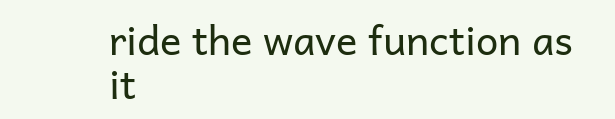ride the wave function as it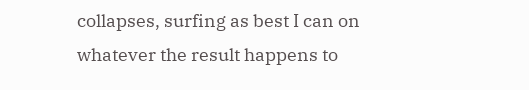collapses, surfing as best I can on whatever the result happens to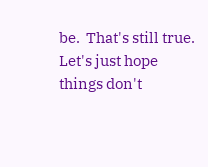be.  That's still true.  Let's just hope things don't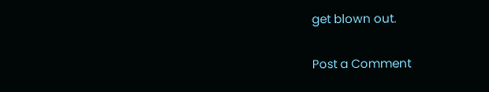get blown out.


Post a Comment